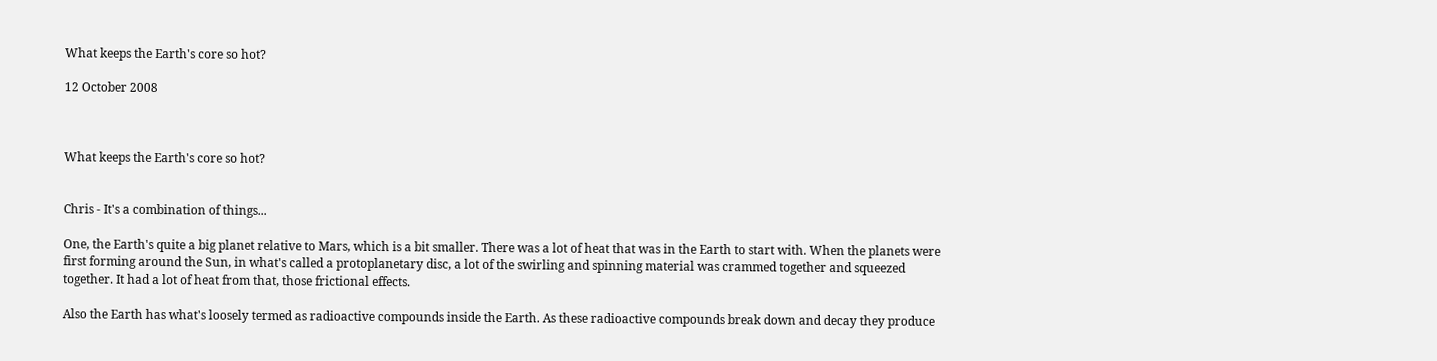What keeps the Earth's core so hot?

12 October 2008



What keeps the Earth's core so hot?


Chris - It's a combination of things...

One, the Earth's quite a big planet relative to Mars, which is a bit smaller. There was a lot of heat that was in the Earth to start with. When the planets were first forming around the Sun, in what's called a protoplanetary disc, a lot of the swirling and spinning material was crammed together and squeezed together. It had a lot of heat from that, those frictional effects.

Also the Earth has what's loosely termed as radioactive compounds inside the Earth. As these radioactive compounds break down and decay they produce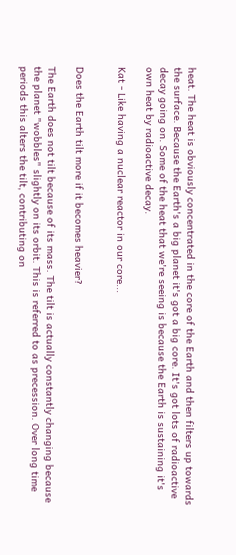heat. The heat is obviously concentrated in the core of the Earth and then filters up towards the surface. Because the Earth's a big planet it's got a big core. It's got lots of radioactive decay going on. Some of the heat that we're seeing is because the Earth is sustaining it's own heat by radioactive decay.

Kat - Like having a nuclear reactor in our core...


Does the Earth tilt more if it becomes heavier?

The Earth does not tilt because of its mass. The tilt is actually constantly changing because the planet "wobbles" slightly on its orbit. This is referred to as precession. Over long time periods this alters the tilt, contributing on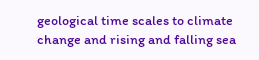geological time scales to climate change and rising and falling sea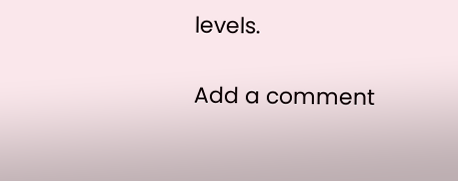levels.

Add a comment